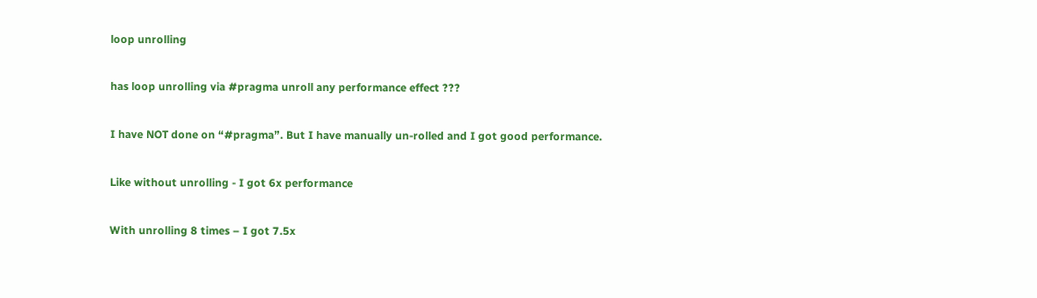loop unrolling

has loop unrolling via #pragma unroll any performance effect ???

I have NOT done on “#pragma”. But I have manually un-rolled and I got good performance.

Like without unrolling - I got 6x performance

With unrolling 8 times – I got 7.5x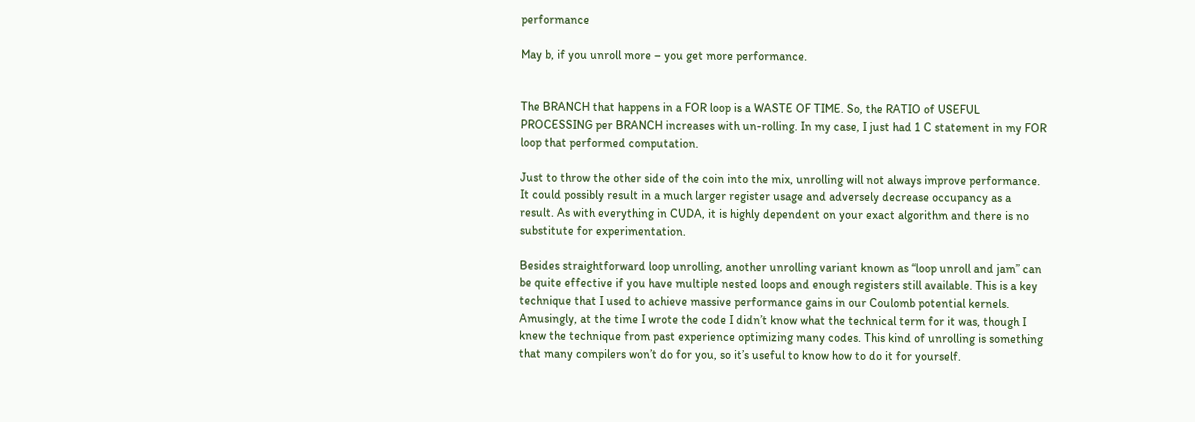performance

May b, if you unroll more – you get more performance.


The BRANCH that happens in a FOR loop is a WASTE OF TIME. So, the RATIO of USEFUL PROCESSING per BRANCH increases with un-rolling. In my case, I just had 1 C statement in my FOR loop that performed computation.

Just to throw the other side of the coin into the mix, unrolling will not always improve performance. It could possibly result in a much larger register usage and adversely decrease occupancy as a result. As with everything in CUDA, it is highly dependent on your exact algorithm and there is no substitute for experimentation.

Besides straightforward loop unrolling, another unrolling variant known as “loop unroll and jam” can be quite effective if you have multiple nested loops and enough registers still available. This is a key technique that I used to achieve massive performance gains in our Coulomb potential kernels. Amusingly, at the time I wrote the code I didn’t know what the technical term for it was, though I knew the technique from past experience optimizing many codes. This kind of unrolling is something that many compilers won’t do for you, so it’s useful to know how to do it for yourself.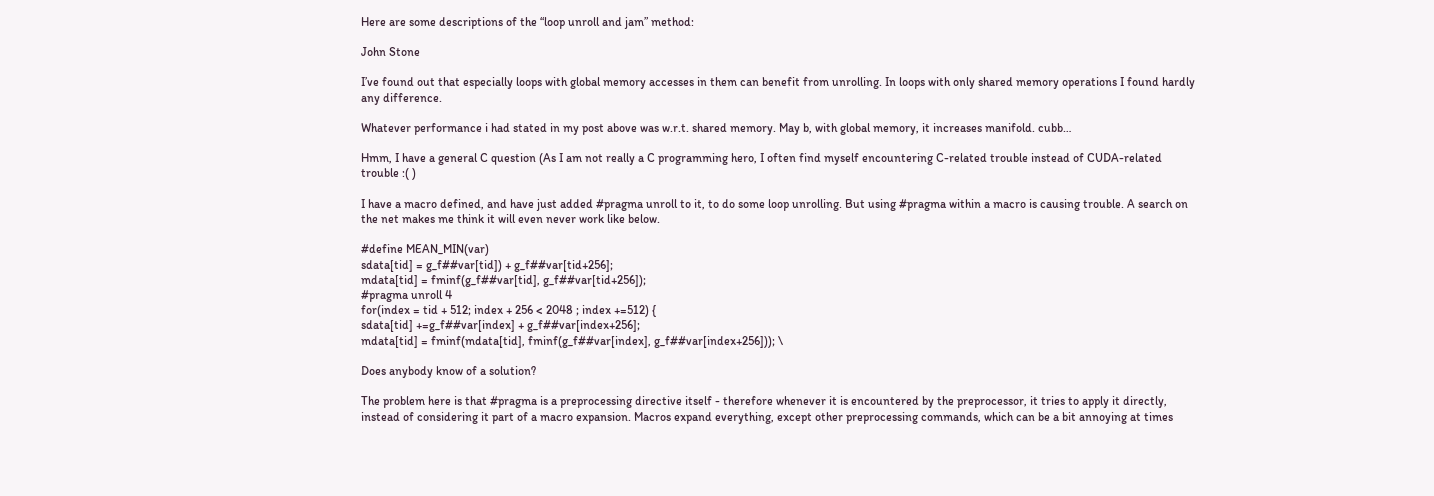Here are some descriptions of the “loop unroll and jam” method:

John Stone

I’ve found out that especially loops with global memory accesses in them can benefit from unrolling. In loops with only shared memory operations I found hardly any difference.

Whatever performance i had stated in my post above was w.r.t. shared memory. May b, with global memory, it increases manifold. cubb…

Hmm, I have a general C question (As I am not really a C programming hero, I often find myself encountering C-related trouble instead of CUDA-related trouble :( )

I have a macro defined, and have just added #pragma unroll to it, to do some loop unrolling. But using #pragma within a macro is causing trouble. A search on the net makes me think it will even never work like below.

#define MEAN_MIN(var)
sdata[tid] = g_f##var[tid]) + g_f##var[tid+256];
mdata[tid] = fminf(g_f##var[tid], g_f##var[tid+256]);
#pragma unroll 4
for(index = tid + 512; index + 256 < 2048 ; index +=512) {
sdata[tid] +=g_f##var[index] + g_f##var[index+256];
mdata[tid] = fminf(mdata[tid], fminf(g_f##var[index], g_f##var[index+256])); \

Does anybody know of a solution?

The problem here is that #pragma is a preprocessing directive itself - therefore whenever it is encountered by the preprocessor, it tries to apply it directly, instead of considering it part of a macro expansion. Macros expand everything, except other preprocessing commands, which can be a bit annoying at times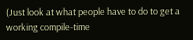(Just look at what people have to do to get a working compile-time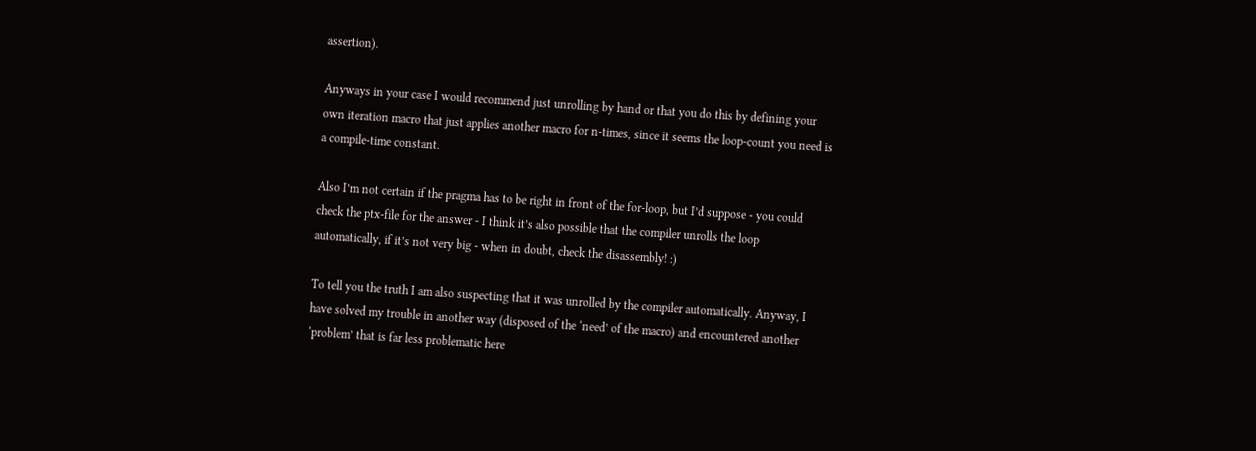assertion).

Anyways in your case I would recommend just unrolling by hand or that you do this by defining your own iteration macro that just applies another macro for n-times, since it seems the loop-count you need is a compile-time constant.

Also I’m not certain if the pragma has to be right in front of the for-loop, but I’d suppose - you could check the ptx-file for the answer - I think it’s also possible that the compiler unrolls the loop automatically, if it’s not very big - when in doubt, check the disassembly! :)

To tell you the truth I am also suspecting that it was unrolled by the compiler automatically. Anyway, I have solved my trouble in another way (disposed of the ‘need’ of the macro) and encountered another ‘problem’ that is far less problematic here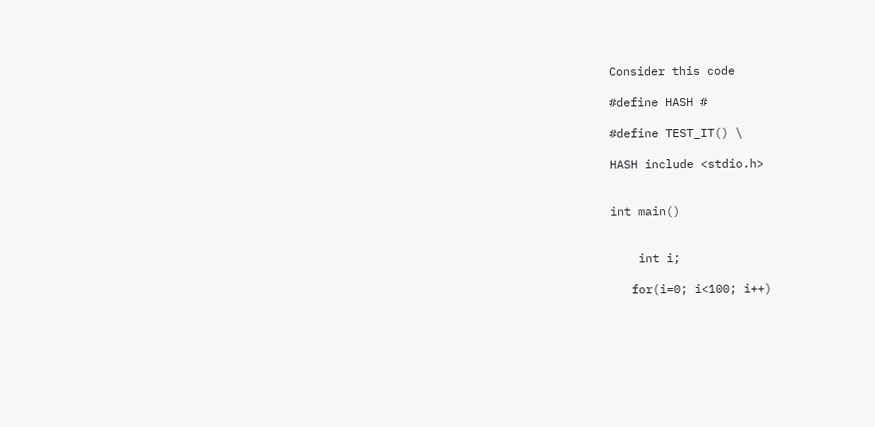Consider this code

#define HASH #

#define TEST_IT() \

HASH include <stdio.h>


int main()


    int i;

   for(i=0; i<100; i++)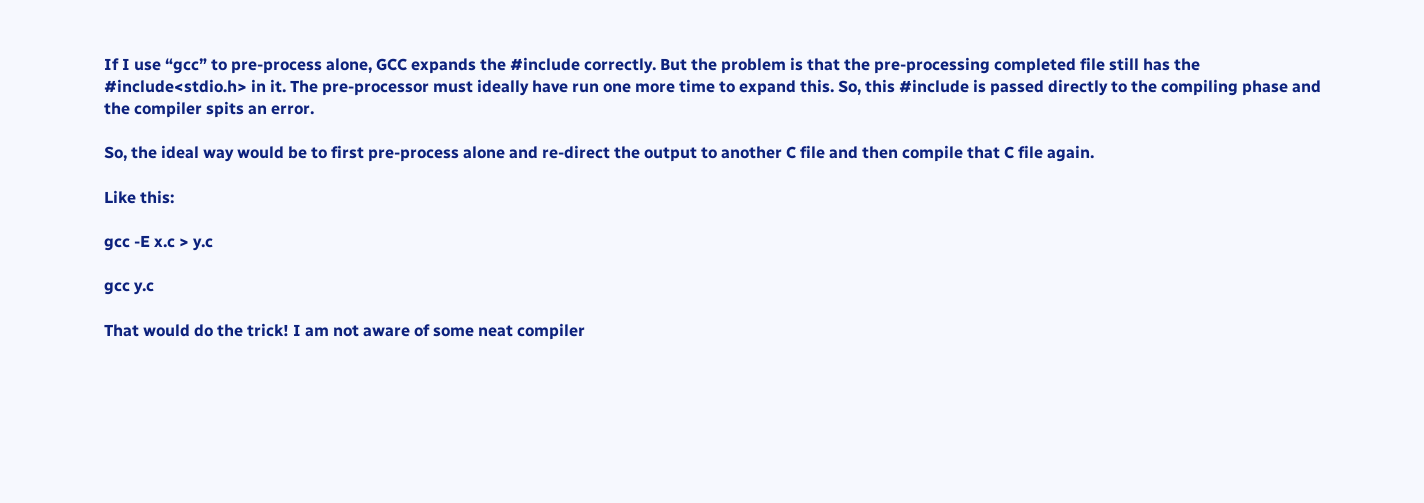If I use “gcc” to pre-process alone, GCC expands the #include correctly. But the problem is that the pre-processing completed file still has the #include<stdio.h> in it. The pre-processor must ideally have run one more time to expand this. So, this #include is passed directly to the compiling phase and the compiler spits an error.

So, the ideal way would be to first pre-process alone and re-direct the output to another C file and then compile that C file again.

Like this:

gcc -E x.c > y.c

gcc y.c

That would do the trick! I am not aware of some neat compiler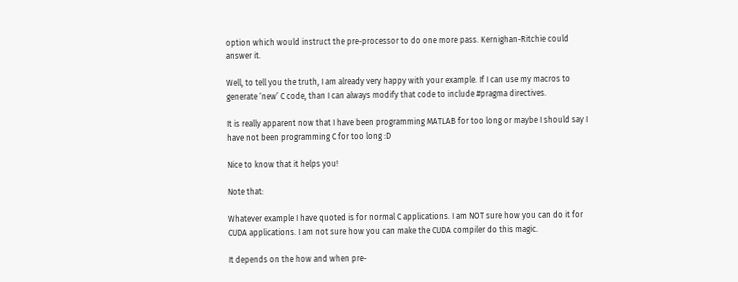option which would instruct the pre-processor to do one more pass. Kernighan-Ritchie could answer it.

Well, to tell you the truth, I am already very happy with your example. If I can use my macros to generate ‘new’ C code, than I can always modify that code to include #pragma directives.

It is really apparent now that I have been programming MATLAB for too long or maybe I should say I have not been programming C for too long :D

Nice to know that it helps you!

Note that:

Whatever example I have quoted is for normal C applications. I am NOT sure how you can do it for CUDA applications. I am not sure how you can make the CUDA compiler do this magic.

It depends on the how and when pre-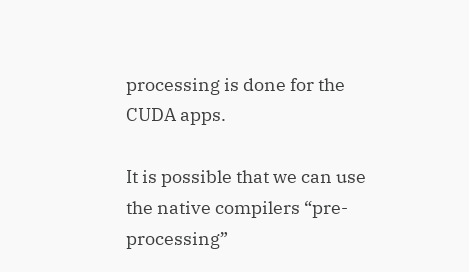processing is done for the CUDA apps.

It is possible that we can use the native compilers “pre-processing”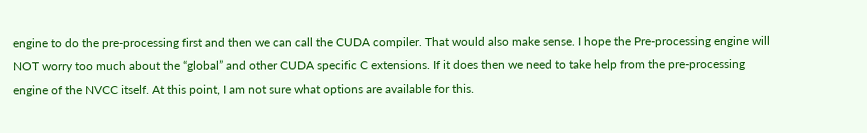engine to do the pre-processing first and then we can call the CUDA compiler. That would also make sense. I hope the Pre-processing engine will NOT worry too much about the “global” and other CUDA specific C extensions. If it does then we need to take help from the pre-processing engine of the NVCC itself. At this point, I am not sure what options are available for this.